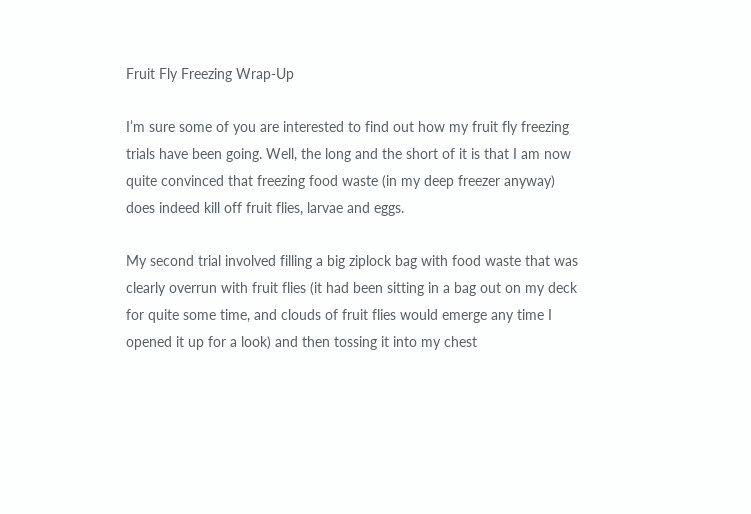Fruit Fly Freezing Wrap-Up

I’m sure some of you are interested to find out how my fruit fly freezing trials have been going. Well, the long and the short of it is that I am now quite convinced that freezing food waste (in my deep freezer anyway) does indeed kill off fruit flies, larvae and eggs.

My second trial involved filling a big ziplock bag with food waste that was clearly overrun with fruit flies (it had been sitting in a bag out on my deck for quite some time, and clouds of fruit flies would emerge any time I opened it up for a look) and then tossing it into my chest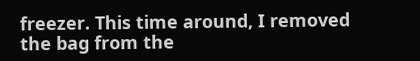freezer. This time around, I removed the bag from the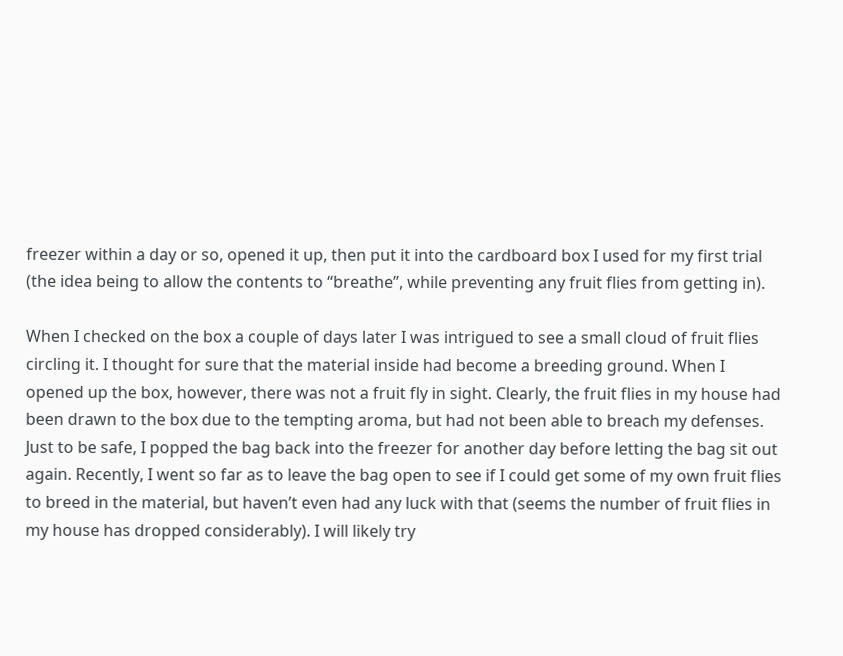freezer within a day or so, opened it up, then put it into the cardboard box I used for my first trial (the idea being to allow the contents to “breathe”, while preventing any fruit flies from getting in).

When I checked on the box a couple of days later I was intrigued to see a small cloud of fruit flies circling it. I thought for sure that the material inside had become a breeding ground. When I opened up the box, however, there was not a fruit fly in sight. Clearly, the fruit flies in my house had been drawn to the box due to the tempting aroma, but had not been able to breach my defenses. Just to be safe, I popped the bag back into the freezer for another day before letting the bag sit out again. Recently, I went so far as to leave the bag open to see if I could get some of my own fruit flies to breed in the material, but haven’t even had any luck with that (seems the number of fruit flies in my house has dropped considerably). I will likely try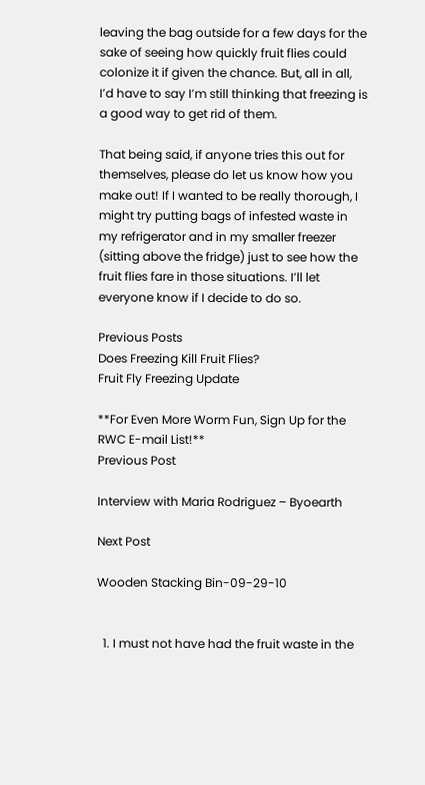leaving the bag outside for a few days for the sake of seeing how quickly fruit flies could colonize it if given the chance. But, all in all, I’d have to say I’m still thinking that freezing is a good way to get rid of them.

That being said, if anyone tries this out for themselves, please do let us know how you make out! If I wanted to be really thorough, I might try putting bags of infested waste in my refrigerator and in my smaller freezer (sitting above the fridge) just to see how the fruit flies fare in those situations. I’ll let everyone know if I decide to do so.

Previous Posts
Does Freezing Kill Fruit Flies?
Fruit Fly Freezing Update

**For Even More Worm Fun, Sign Up for the RWC E-mail List!**
Previous Post

Interview with Maria Rodriguez – Byoearth

Next Post

Wooden Stacking Bin-09-29-10


  1. I must not have had the fruit waste in the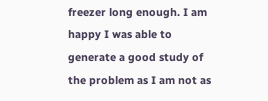freezer long enough. I am happy I was able to generate a good study of the problem as I am not as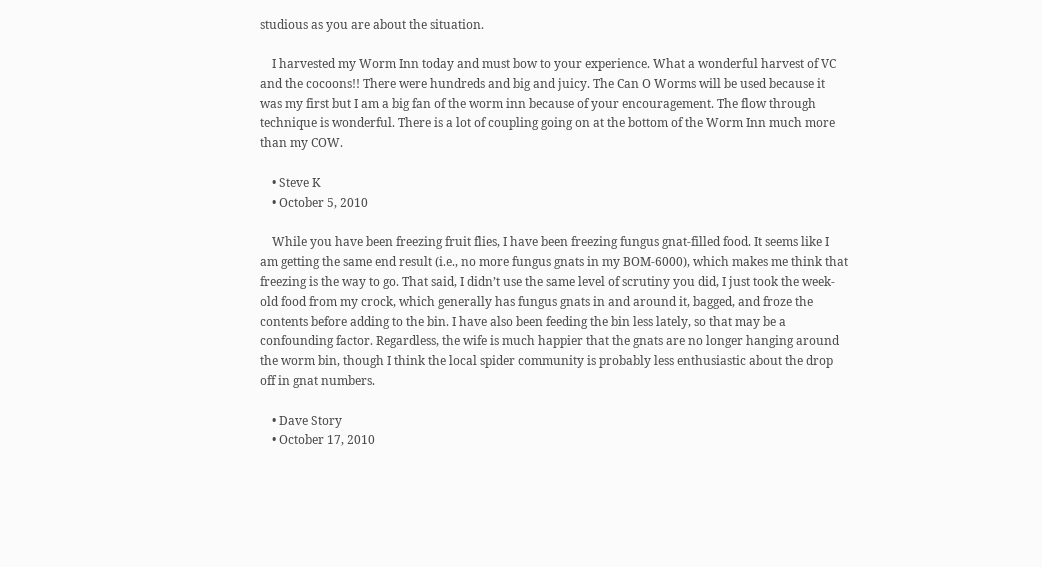studious as you are about the situation.

    I harvested my Worm Inn today and must bow to your experience. What a wonderful harvest of VC and the cocoons!! There were hundreds and big and juicy. The Can O Worms will be used because it was my first but I am a big fan of the worm inn because of your encouragement. The flow through technique is wonderful. There is a lot of coupling going on at the bottom of the Worm Inn much more than my COW.

    • Steve K
    • October 5, 2010

    While you have been freezing fruit flies, I have been freezing fungus gnat-filled food. It seems like I am getting the same end result (i.e., no more fungus gnats in my BOM-6000), which makes me think that freezing is the way to go. That said, I didn’t use the same level of scrutiny you did, I just took the week-old food from my crock, which generally has fungus gnats in and around it, bagged, and froze the contents before adding to the bin. I have also been feeding the bin less lately, so that may be a confounding factor. Regardless, the wife is much happier that the gnats are no longer hanging around the worm bin, though I think the local spider community is probably less enthusiastic about the drop off in gnat numbers.

    • Dave Story
    • October 17, 2010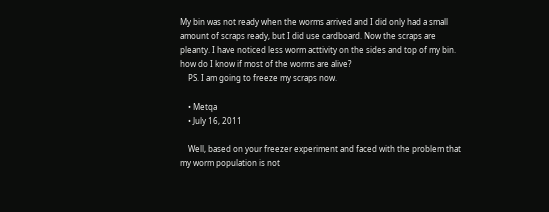My bin was not ready when the worms arrived and I did only had a small amount of scraps ready, but I did use cardboard. Now the scraps are pleanty. I have noticed less worm acttivity on the sides and top of my bin. how do I know if most of the worms are alive?
    PS. I am going to freeze my scraps now.

    • Metqa
    • July 16, 2011

    Well, based on your freezer experiment and faced with the problem that my worm population is not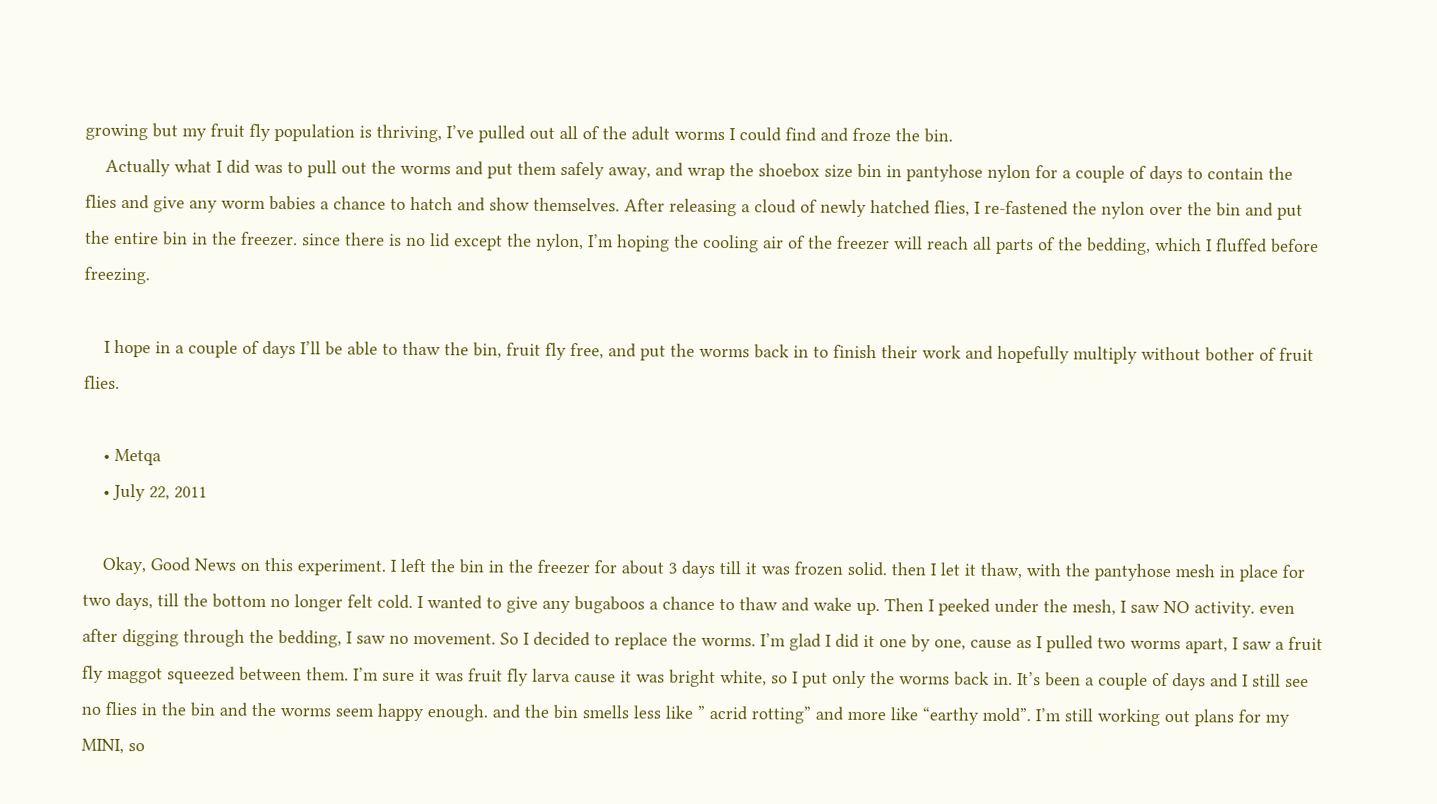growing but my fruit fly population is thriving, I’ve pulled out all of the adult worms I could find and froze the bin.
    Actually what I did was to pull out the worms and put them safely away, and wrap the shoebox size bin in pantyhose nylon for a couple of days to contain the flies and give any worm babies a chance to hatch and show themselves. After releasing a cloud of newly hatched flies, I re-fastened the nylon over the bin and put the entire bin in the freezer. since there is no lid except the nylon, I’m hoping the cooling air of the freezer will reach all parts of the bedding, which I fluffed before freezing.

    I hope in a couple of days I’ll be able to thaw the bin, fruit fly free, and put the worms back in to finish their work and hopefully multiply without bother of fruit flies.

    • Metqa
    • July 22, 2011

    Okay, Good News on this experiment. I left the bin in the freezer for about 3 days till it was frozen solid. then I let it thaw, with the pantyhose mesh in place for two days, till the bottom no longer felt cold. I wanted to give any bugaboos a chance to thaw and wake up. Then I peeked under the mesh, I saw NO activity. even after digging through the bedding, I saw no movement. So I decided to replace the worms. I’m glad I did it one by one, cause as I pulled two worms apart, I saw a fruit fly maggot squeezed between them. I’m sure it was fruit fly larva cause it was bright white, so I put only the worms back in. It’s been a couple of days and I still see no flies in the bin and the worms seem happy enough. and the bin smells less like ” acrid rotting” and more like “earthy mold”. I’m still working out plans for my MINI, so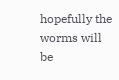hopefully the worms will be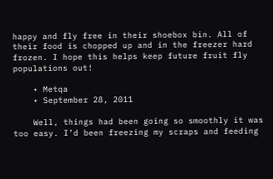happy and fly free in their shoebox bin. All of their food is chopped up and in the freezer hard frozen. I hope this helps keep future fruit fly populations out!

    • Metqa
    • September 28, 2011

    Well, things had been going so smoothly it was too easy. I’d been freezing my scraps and feeding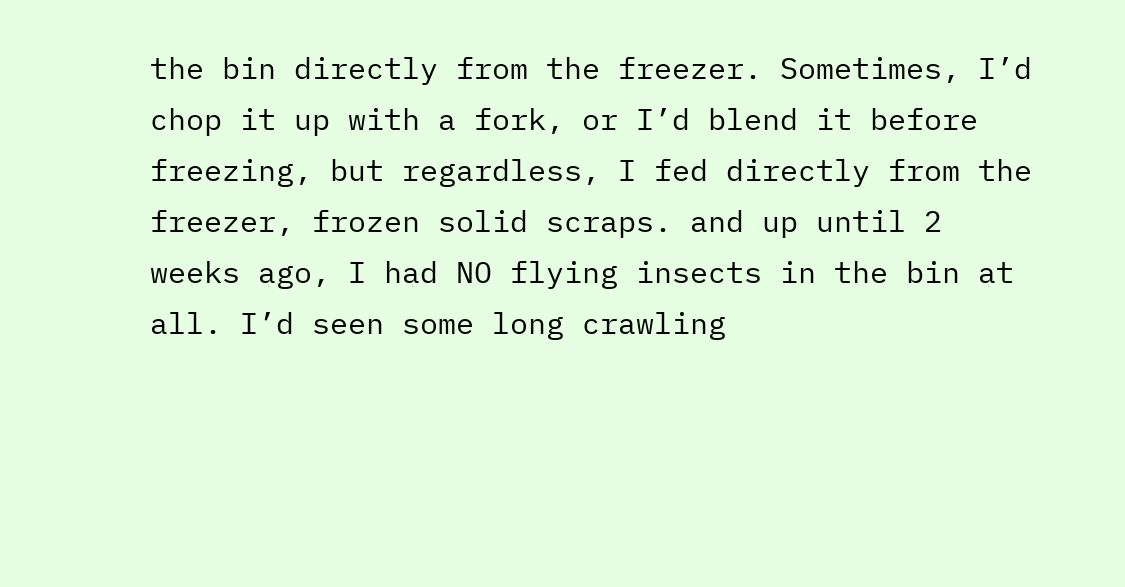the bin directly from the freezer. Sometimes, I’d chop it up with a fork, or I’d blend it before freezing, but regardless, I fed directly from the freezer, frozen solid scraps. and up until 2 weeks ago, I had NO flying insects in the bin at all. I’d seen some long crawling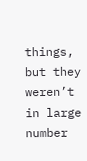things, but they weren’t in large number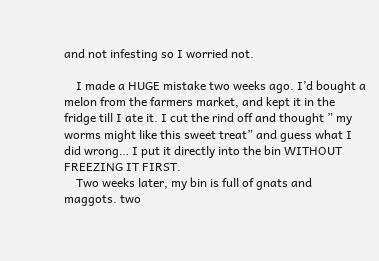and not infesting so I worried not.

    I made a HUGE mistake two weeks ago. I’d bought a melon from the farmers market, and kept it in the fridge till I ate it. I cut the rind off and thought ” my worms might like this sweet treat” and guess what I did wrong… I put it directly into the bin WITHOUT FREEZING IT FIRST.
    Two weeks later, my bin is full of gnats and maggots. two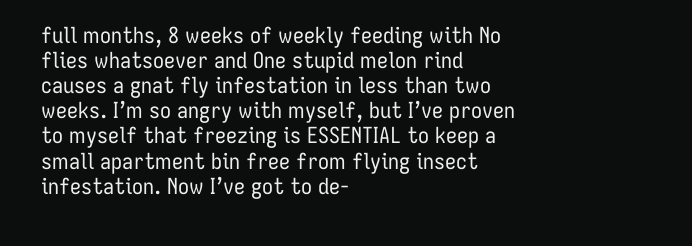full months, 8 weeks of weekly feeding with No flies whatsoever and One stupid melon rind causes a gnat fly infestation in less than two weeks. I’m so angry with myself, but I’ve proven to myself that freezing is ESSENTIAL to keep a small apartment bin free from flying insect infestation. Now I’ve got to de-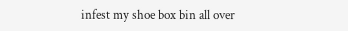infest my shoe box bin all over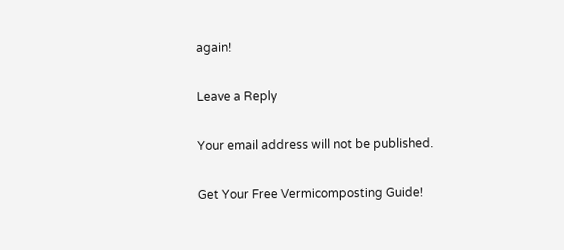again!

Leave a Reply

Your email address will not be published.

Get Your Free Vermicomposting Guide!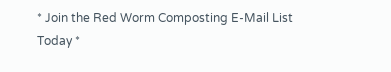* Join the Red Worm Composting E-Mail List Today *